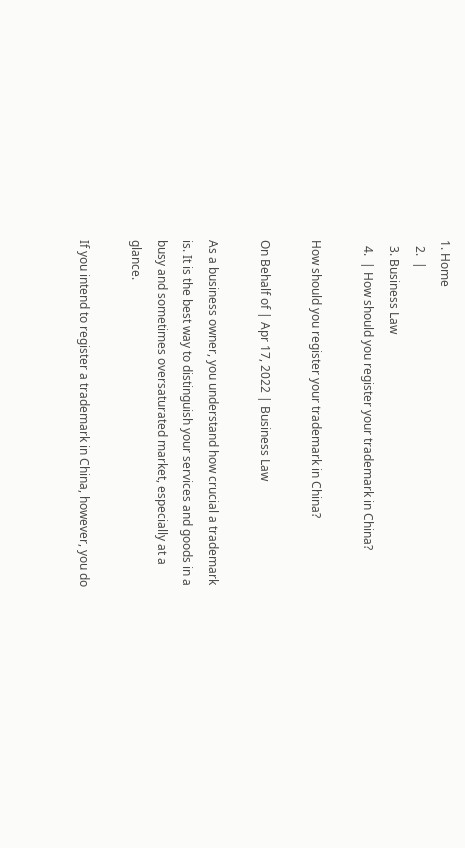1. Home
  2.  |
  3. Business Law
  4.  | How should you register your trademark in China?

How should you register your trademark in China?

On Behalf of | Apr 17, 2022 | Business Law

As a business owner, you understand how crucial a trademark is. It is the best way to distinguish your services and goods in a busy and sometimes oversaturated market, especially at a glance.

If you intend to register a trademark in China, however, you do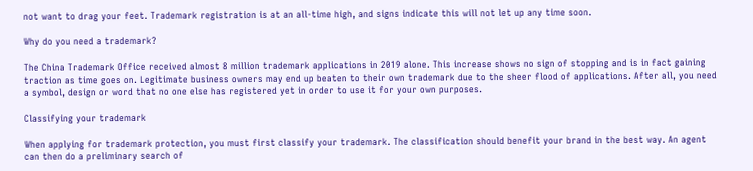not want to drag your feet. Trademark registration is at an all-time high, and signs indicate this will not let up any time soon.

Why do you need a trademark?

The China Trademark Office received almost 8 million trademark applications in 2019 alone. This increase shows no sign of stopping and is in fact gaining traction as time goes on. Legitimate business owners may end up beaten to their own trademark due to the sheer flood of applications. After all, you need a symbol, design or word that no one else has registered yet in order to use it for your own purposes.

Classifying your trademark

When applying for trademark protection, you must first classify your trademark. The classification should benefit your brand in the best way. An agent can then do a preliminary search of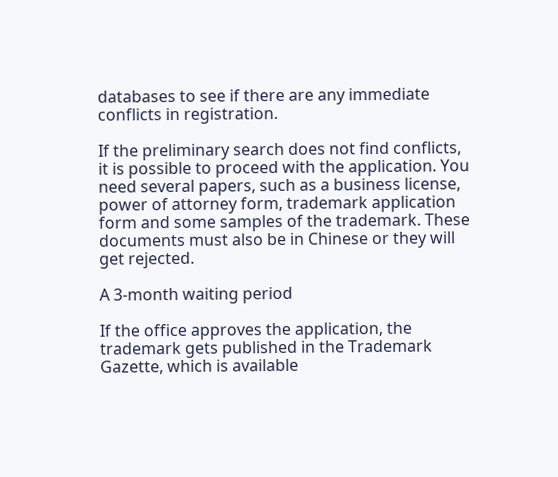databases to see if there are any immediate conflicts in registration.

If the preliminary search does not find conflicts, it is possible to proceed with the application. You need several papers, such as a business license, power of attorney form, trademark application form and some samples of the trademark. These documents must also be in Chinese or they will get rejected.

A 3-month waiting period

If the office approves the application, the trademark gets published in the Trademark Gazette, which is available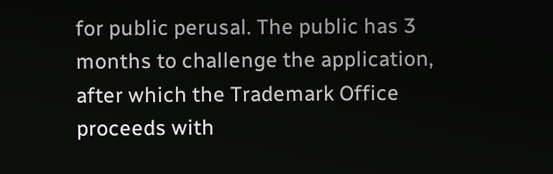for public perusal. The public has 3 months to challenge the application, after which the Trademark Office proceeds with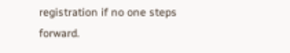registration if no one steps forward.